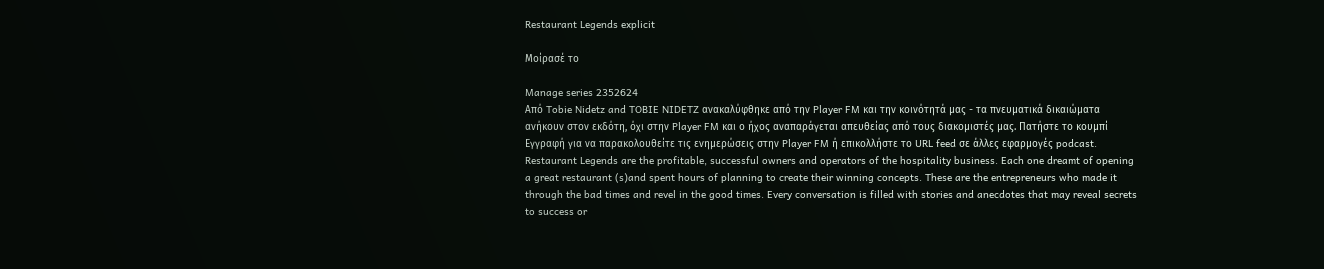Restaurant Legends explicit

Μοίρασέ το

Manage series 2352624
Από Tobie Nidetz and TOBIE NIDETZ ανακαλύφθηκε από την Player FM και την κοινότητά μας - τα πνευματικά δικαιώματα ανήκουν στον εκδότη, όχι στην Player FM και ο ήχος αναπαράγεται απευθείας από τους διακομιστές μας. Πατήστε το κουμπί Εγγραφή για να παρακολουθείτε τις ενημερώσεις στην Player FM ή επικολλήστε το URL feed σε άλλες εφαρμογές podcast.
Restaurant Legends are the profitable, successful owners and operators of the hospitality business. Each one dreamt of opening a great restaurant (s)and spent hours of planning to create their winning concepts. These are the entrepreneurs who made it through the bad times and revel in the good times. Every conversation is filled with stories and anecdotes that may reveal secrets to success or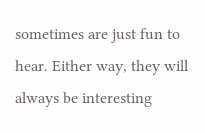sometimes are just fun to hear. Either way, they will always be interesting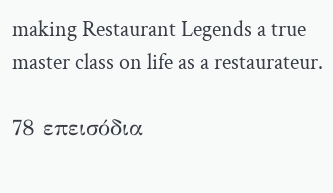making Restaurant Legends a true master class on life as a restaurateur.

78 επεισόδια